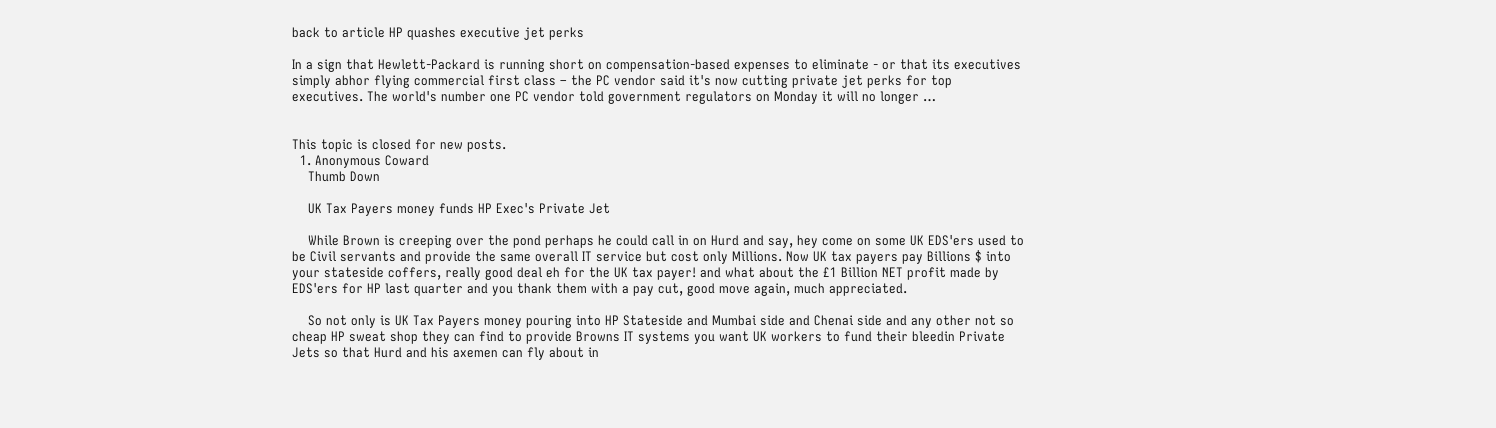back to article HP quashes executive jet perks

In a sign that Hewlett-Packard is running short on compensation-based expenses to eliminate - or that its executives simply abhor flying commercial first class – the PC vendor said it's now cutting private jet perks for top executives. The world's number one PC vendor told government regulators on Monday it will no longer …


This topic is closed for new posts.
  1. Anonymous Coward
    Thumb Down

    UK Tax Payers money funds HP Exec's Private Jet

    While Brown is creeping over the pond perhaps he could call in on Hurd and say, hey come on some UK EDS'ers used to be Civil servants and provide the same overall IT service but cost only Millions. Now UK tax payers pay Billions $ into your stateside coffers, really good deal eh for the UK tax payer! and what about the £1 Billion NET profit made by EDS'ers for HP last quarter and you thank them with a pay cut, good move again, much appreciated.

    So not only is UK Tax Payers money pouring into HP Stateside and Mumbai side and Chenai side and any other not so cheap HP sweat shop they can find to provide Browns IT systems you want UK workers to fund their bleedin Private Jets so that Hurd and his axemen can fly about in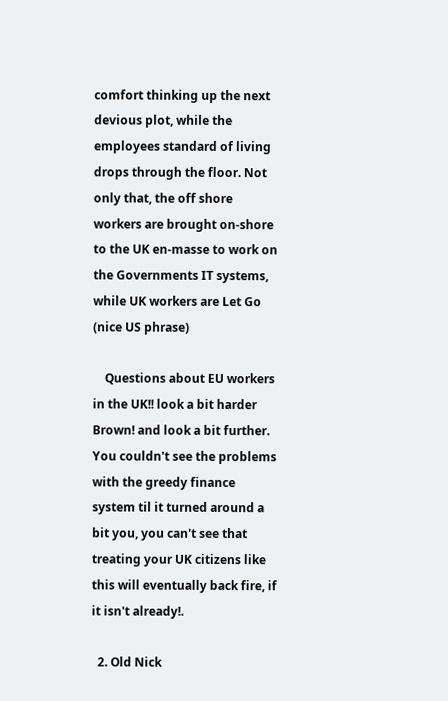comfort thinking up the next devious plot, while the employees standard of living drops through the floor. Not only that, the off shore workers are brought on-shore to the UK en-masse to work on the Governments IT systems, while UK workers are Let Go (nice US phrase)

    Questions about EU workers in the UK!! look a bit harder Brown! and look a bit further. You couldn't see the problems with the greedy finance system til it turned around a bit you, you can't see that treating your UK citizens like this will eventually back fire, if it isn't already!.

  2. Old Nick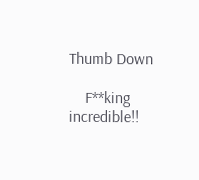Thumb Down

    F**king incredible!!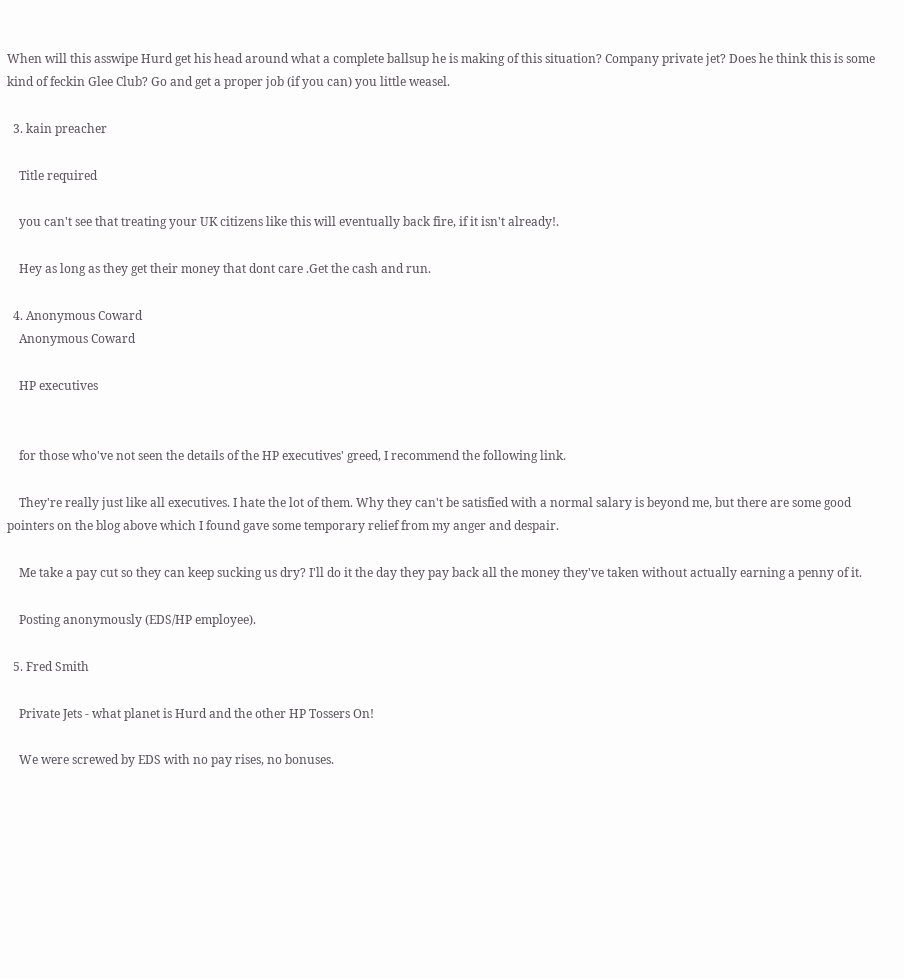When will this asswipe Hurd get his head around what a complete ballsup he is making of this situation? Company private jet? Does he think this is some kind of feckin Glee Club? Go and get a proper job (if you can) you little weasel.

  3. kain preacher

    Title required

    you can't see that treating your UK citizens like this will eventually back fire, if it isn't already!.

    Hey as long as they get their money that dont care .Get the cash and run.

  4. Anonymous Coward
    Anonymous Coward

    HP executives


    for those who've not seen the details of the HP executives' greed, I recommend the following link.

    They're really just like all executives. I hate the lot of them. Why they can't be satisfied with a normal salary is beyond me, but there are some good pointers on the blog above which I found gave some temporary relief from my anger and despair.

    Me take a pay cut so they can keep sucking us dry? I'll do it the day they pay back all the money they've taken without actually earning a penny of it.

    Posting anonymously (EDS/HP employee).

  5. Fred Smith

    Private Jets - what planet is Hurd and the other HP Tossers On!

    We were screwed by EDS with no pay rises, no bonuses.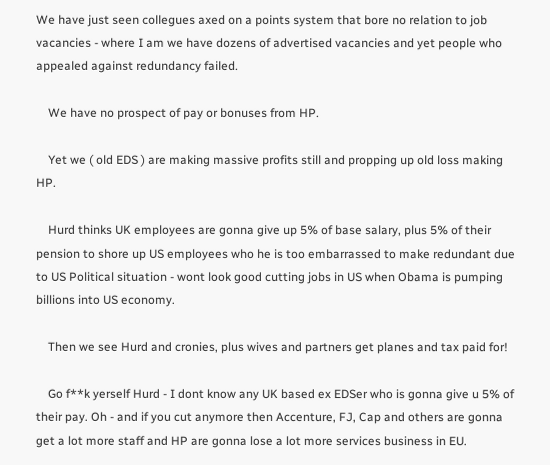We have just seen collegues axed on a points system that bore no relation to job vacancies - where I am we have dozens of advertised vacancies and yet people who appealed against redundancy failed.

    We have no prospect of pay or bonuses from HP.

    Yet we ( old EDS ) are making massive profits still and propping up old loss making HP.

    Hurd thinks UK employees are gonna give up 5% of base salary, plus 5% of their pension to shore up US employees who he is too embarrassed to make redundant due to US Political situation - wont look good cutting jobs in US when Obama is pumping billions into US economy.

    Then we see Hurd and cronies, plus wives and partners get planes and tax paid for!

    Go f**k yerself Hurd - I dont know any UK based ex EDSer who is gonna give u 5% of their pay. Oh - and if you cut anymore then Accenture, FJ, Cap and others are gonna get a lot more staff and HP are gonna lose a lot more services business in EU.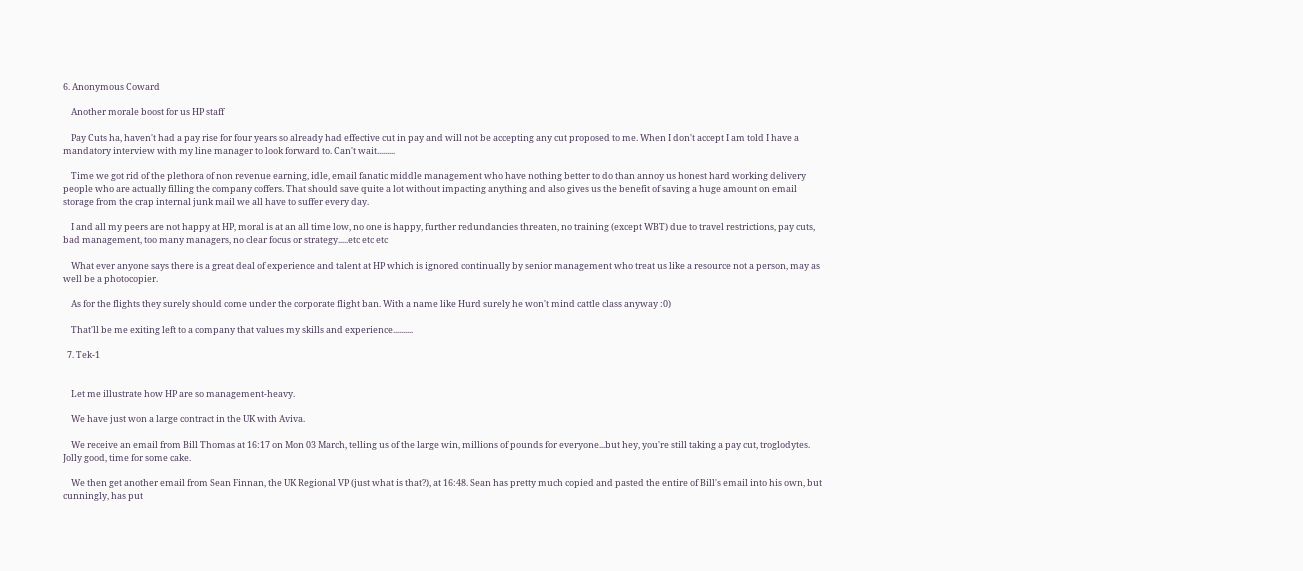6. Anonymous Coward

    Another morale boost for us HP staff

    Pay Cuts ha, haven't had a pay rise for four years so already had effective cut in pay and will not be accepting any cut proposed to me. When I don't accept I am told I have a mandatory interview with my line manager to look forward to. Can't wait.........

    Time we got rid of the plethora of non revenue earning, idle, email fanatic middle management who have nothing better to do than annoy us honest hard working delivery people who are actually filling the company coffers. That should save quite a lot without impacting anything and also gives us the benefit of saving a huge amount on email storage from the crap internal junk mail we all have to suffer every day.

    I and all my peers are not happy at HP, moral is at an all time low, no one is happy, further redundancies threaten, no training (except WBT) due to travel restrictions, pay cuts, bad management, too many managers, no clear focus or strategy.....etc etc etc

    What ever anyone says there is a great deal of experience and talent at HP which is ignored continually by senior management who treat us like a resource not a person, may as well be a photocopier.

    As for the flights they surely should come under the corporate flight ban. With a name like Hurd surely he won't mind cattle class anyway :0)

    That'll be me exiting left to a company that values my skills and experience..........

  7. Tek-1


    Let me illustrate how HP are so management-heavy.

    We have just won a large contract in the UK with Aviva.

    We receive an email from Bill Thomas at 16:17 on Mon 03 March, telling us of the large win, millions of pounds for everyone...but hey, you're still taking a pay cut, troglodytes. Jolly good, time for some cake.

    We then get another email from Sean Finnan, the UK Regional VP (just what is that?), at 16:48. Sean has pretty much copied and pasted the entire of Bill's email into his own, but cunningly, has put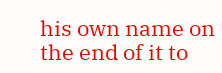his own name on the end of it to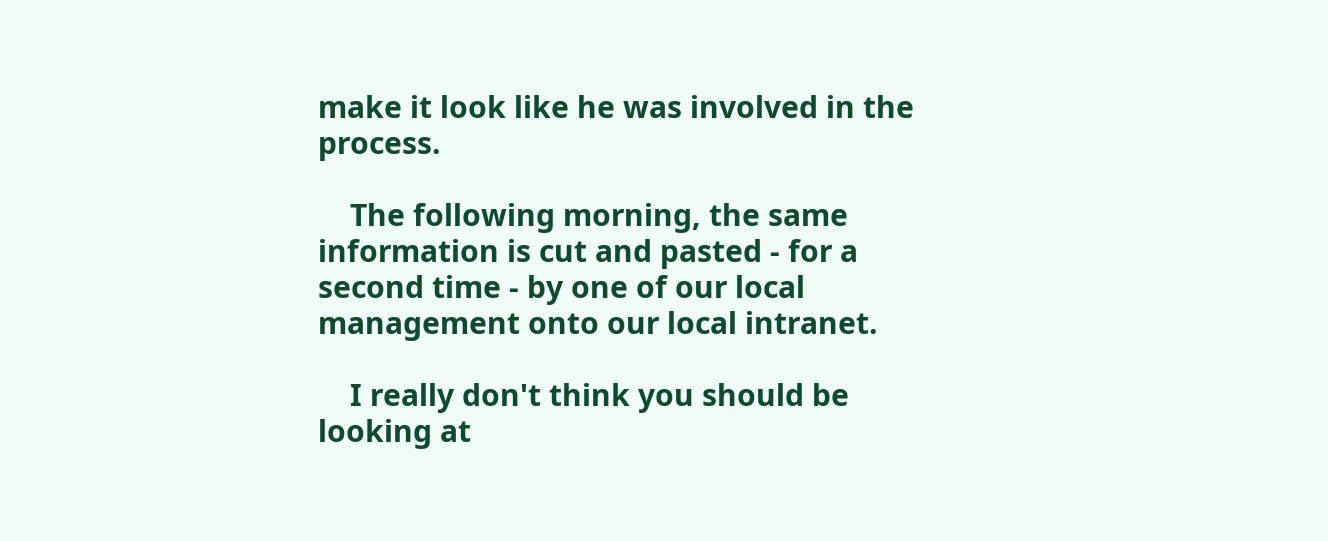make it look like he was involved in the process.

    The following morning, the same information is cut and pasted - for a second time - by one of our local management onto our local intranet.

    I really don't think you should be looking at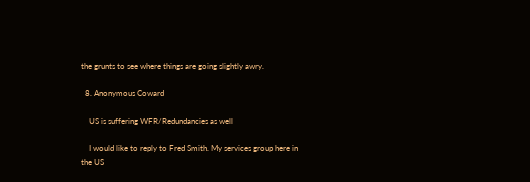the grunts to see where things are going slightly awry.

  8. Anonymous Coward

    US is suffering WFR/Redundancies as well

    I would like to reply to Fred Smith. My services group here in the US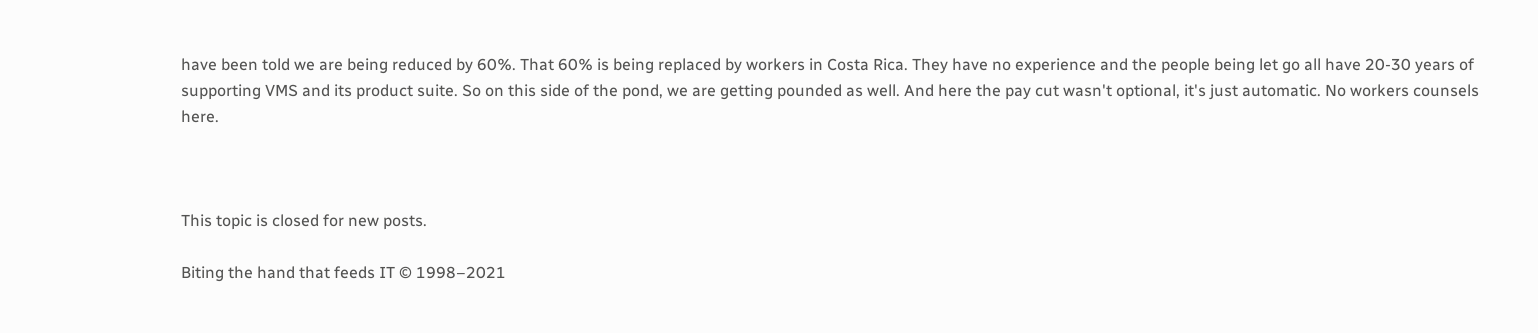have been told we are being reduced by 60%. That 60% is being replaced by workers in Costa Rica. They have no experience and the people being let go all have 20-30 years of supporting VMS and its product suite. So on this side of the pond, we are getting pounded as well. And here the pay cut wasn't optional, it's just automatic. No workers counsels here.



This topic is closed for new posts.

Biting the hand that feeds IT © 1998–2021